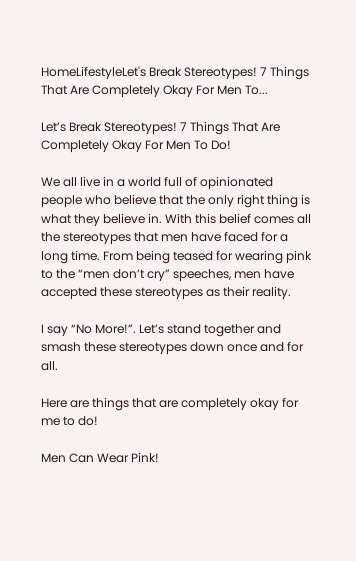HomeLifestyleLet's Break Stereotypes! 7 Things That Are Completely Okay For Men To...

Let’s Break Stereotypes! 7 Things That Are Completely Okay For Men To Do!

We all live in a world full of opinionated people who believe that the only right thing is what they believe in. With this belief comes all the stereotypes that men have faced for a long time. From being teased for wearing pink to the “men don’t cry” speeches, men have accepted these stereotypes as their reality.

I say “No More!”. Let’s stand together and smash these stereotypes down once and for all.

Here are things that are completely okay for me to do!

Men Can Wear Pink!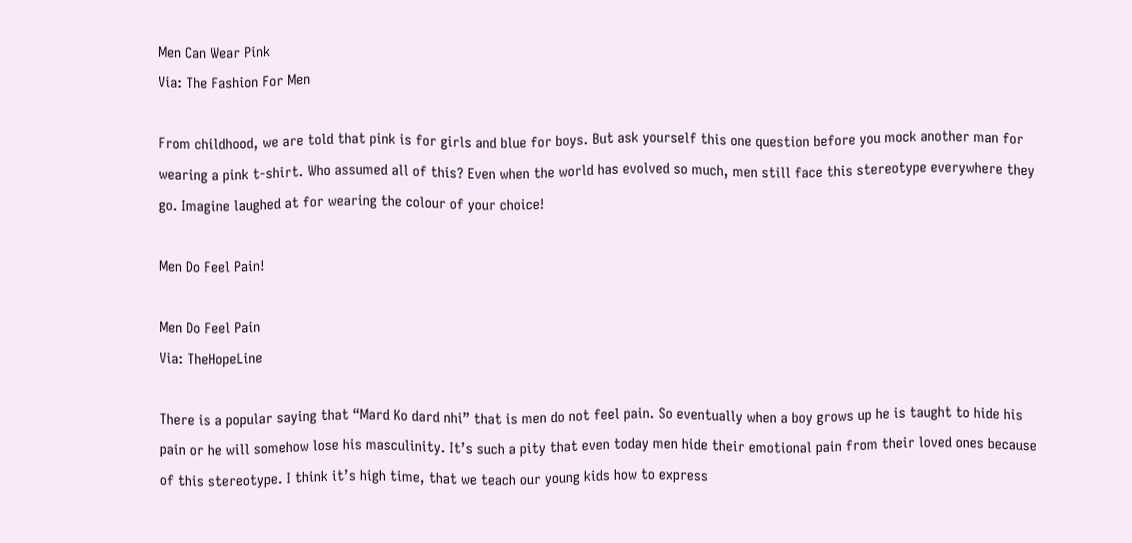Men Can Wear Pink
Via: The Fashion For Men

From childhood, we are told that pink is for girls and blue for boys. But ask yourself this one question before you mock another man for wearing a pink t-shirt. Who assumed all of this? Even when the world has evolved so much, men still face this stereotype everywhere they go. Imagine laughed at for wearing the colour of your choice!

Men Do Feel Pain!

Men Do Feel Pain
Via: TheHopeLine

There is a popular saying that “Mard Ko dard nhi” that is men do not feel pain. So eventually when a boy grows up he is taught to hide his pain or he will somehow lose his masculinity. It’s such a pity that even today men hide their emotional pain from their loved ones because of this stereotype. I think it’s high time, that we teach our young kids how to express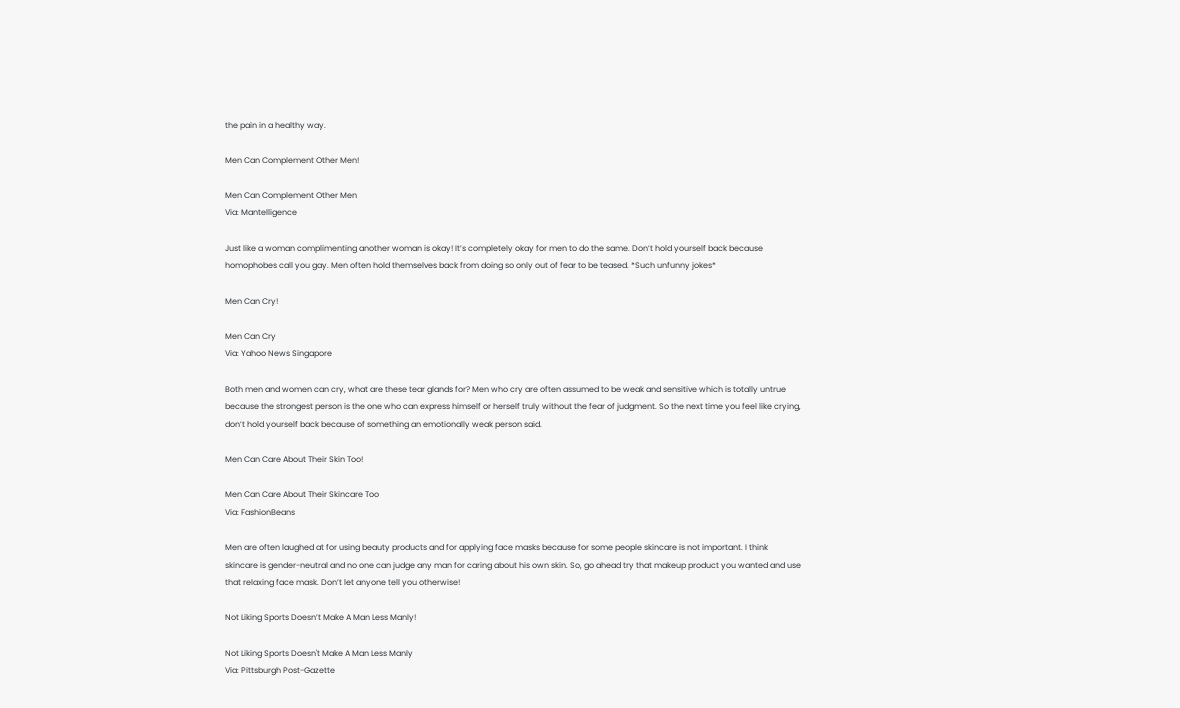the pain in a healthy way.

Men Can Complement Other Men!

Men Can Complement Other Men
Via: Mantelligence

Just like a woman complimenting another woman is okay! It’s completely okay for men to do the same. Don’t hold yourself back because homophobes call you gay. Men often hold themselves back from doing so only out of fear to be teased. *Such unfunny jokes*

Men Can Cry!

Men Can Cry
Via: Yahoo News Singapore

Both men and women can cry, what are these tear glands for? Men who cry are often assumed to be weak and sensitive which is totally untrue because the strongest person is the one who can express himself or herself truly without the fear of judgment. So the next time you feel like crying, don’t hold yourself back because of something an emotionally weak person said.

Men Can Care About Their Skin Too!

Men Can Care About Their Skincare Too
Via: FashionBeans

Men are often laughed at for using beauty products and for applying face masks because for some people skincare is not important. I think skincare is gender-neutral and no one can judge any man for caring about his own skin. So, go ahead try that makeup product you wanted and use that relaxing face mask. Don’t let anyone tell you otherwise!

Not Liking Sports Doesn’t Make A Man Less Manly!

Not Liking Sports Doesn't Make A Man Less Manly
Via: Pittsburgh Post-Gazette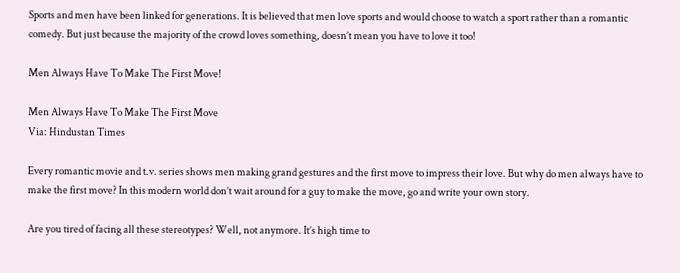Sports and men have been linked for generations. It is believed that men love sports and would choose to watch a sport rather than a romantic comedy. But just because the majority of the crowd loves something, doesn’t mean you have to love it too!

Men Always Have To Make The First Move!

Men Always Have To Make The First Move
Via: Hindustan Times

Every romantic movie and t.v. series shows men making grand gestures and the first move to impress their love. But why do men always have to make the first move? In this modern world don’t wait around for a guy to make the move, go and write your own story.

Are you tired of facing all these stereotypes? Well, not anymore. It’s high time to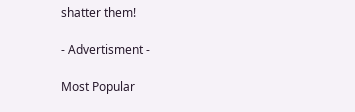shatter them!

- Advertisment -

Most Popular